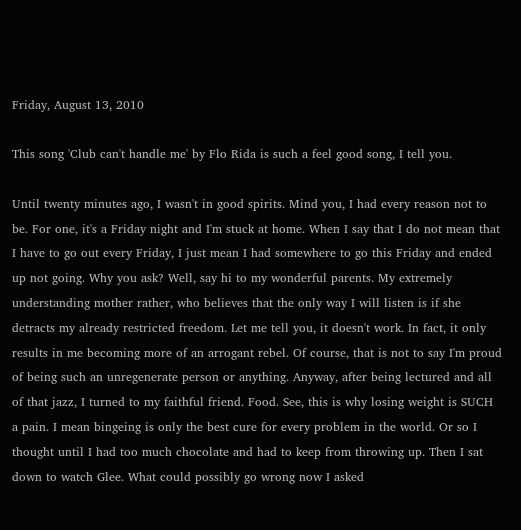Friday, August 13, 2010

This song 'Club can't handle me' by Flo Rida is such a feel good song, I tell you.

Until twenty minutes ago, I wasn't in good spirits. Mind you, I had every reason not to be. For one, it's a Friday night and I'm stuck at home. When I say that I do not mean that I have to go out every Friday, I just mean I had somewhere to go this Friday and ended up not going. Why you ask? Well, say hi to my wonderful parents. My extremely understanding mother rather, who believes that the only way I will listen is if she detracts my already restricted freedom. Let me tell you, it doesn't work. In fact, it only results in me becoming more of an arrogant rebel. Of course, that is not to say I'm proud of being such an unregenerate person or anything. Anyway, after being lectured and all of that jazz, I turned to my faithful friend. Food. See, this is why losing weight is SUCH a pain. I mean bingeing is only the best cure for every problem in the world. Or so I thought until I had too much chocolate and had to keep from throwing up. Then I sat down to watch Glee. What could possibly go wrong now I asked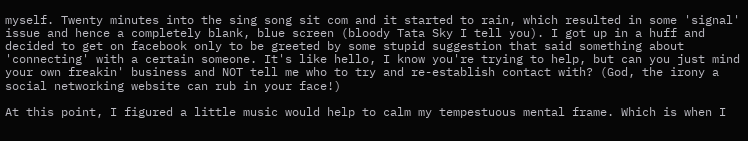myself. Twenty minutes into the sing song sit com and it started to rain, which resulted in some 'signal' issue and hence a completely blank, blue screen (bloody Tata Sky I tell you). I got up in a huff and decided to get on facebook only to be greeted by some stupid suggestion that said something about 'connecting' with a certain someone. It's like hello, I know you're trying to help, but can you just mind your own freakin' business and NOT tell me who to try and re-establish contact with? (God, the irony a social networking website can rub in your face!)

At this point, I figured a little music would help to calm my tempestuous mental frame. Which is when I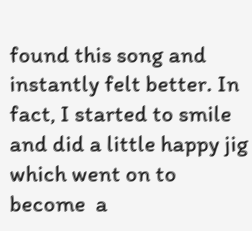found this song and instantly felt better. In fact, I started to smile and did a little happy jig which went on to become  a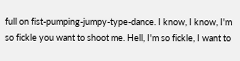full on fist-pumping-jumpy-type-dance. I know, I know, I'm so fickle you want to shoot me. Hell, I'm so fickle, I want to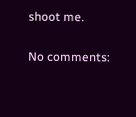shoot me.

No comments: